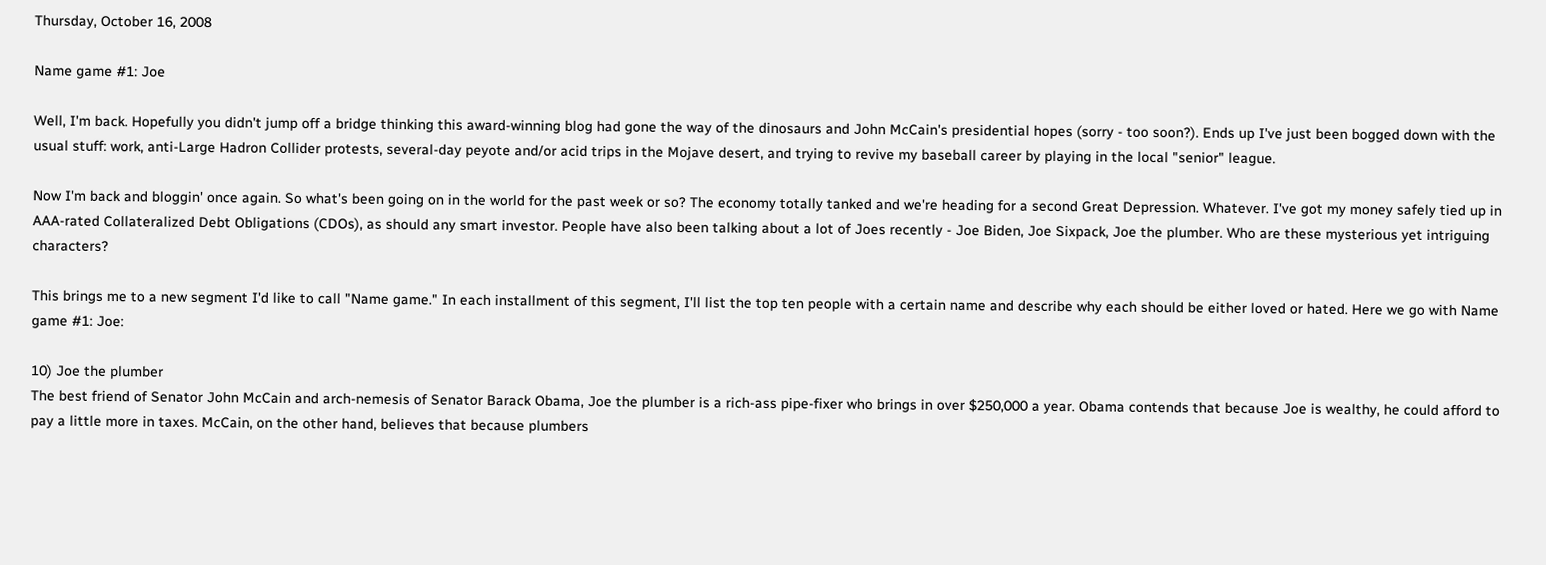Thursday, October 16, 2008

Name game #1: Joe

Well, I'm back. Hopefully you didn't jump off a bridge thinking this award-winning blog had gone the way of the dinosaurs and John McCain's presidential hopes (sorry - too soon?). Ends up I've just been bogged down with the usual stuff: work, anti-Large Hadron Collider protests, several-day peyote and/or acid trips in the Mojave desert, and trying to revive my baseball career by playing in the local "senior" league.

Now I'm back and bloggin' once again. So what's been going on in the world for the past week or so? The economy totally tanked and we're heading for a second Great Depression. Whatever. I've got my money safely tied up in AAA-rated Collateralized Debt Obligations (CDOs), as should any smart investor. People have also been talking about a lot of Joes recently - Joe Biden, Joe Sixpack, Joe the plumber. Who are these mysterious yet intriguing characters?

This brings me to a new segment I'd like to call "Name game." In each installment of this segment, I'll list the top ten people with a certain name and describe why each should be either loved or hated. Here we go with Name game #1: Joe:

10) Joe the plumber
The best friend of Senator John McCain and arch-nemesis of Senator Barack Obama, Joe the plumber is a rich-ass pipe-fixer who brings in over $250,000 a year. Obama contends that because Joe is wealthy, he could afford to pay a little more in taxes. McCain, on the other hand, believes that because plumbers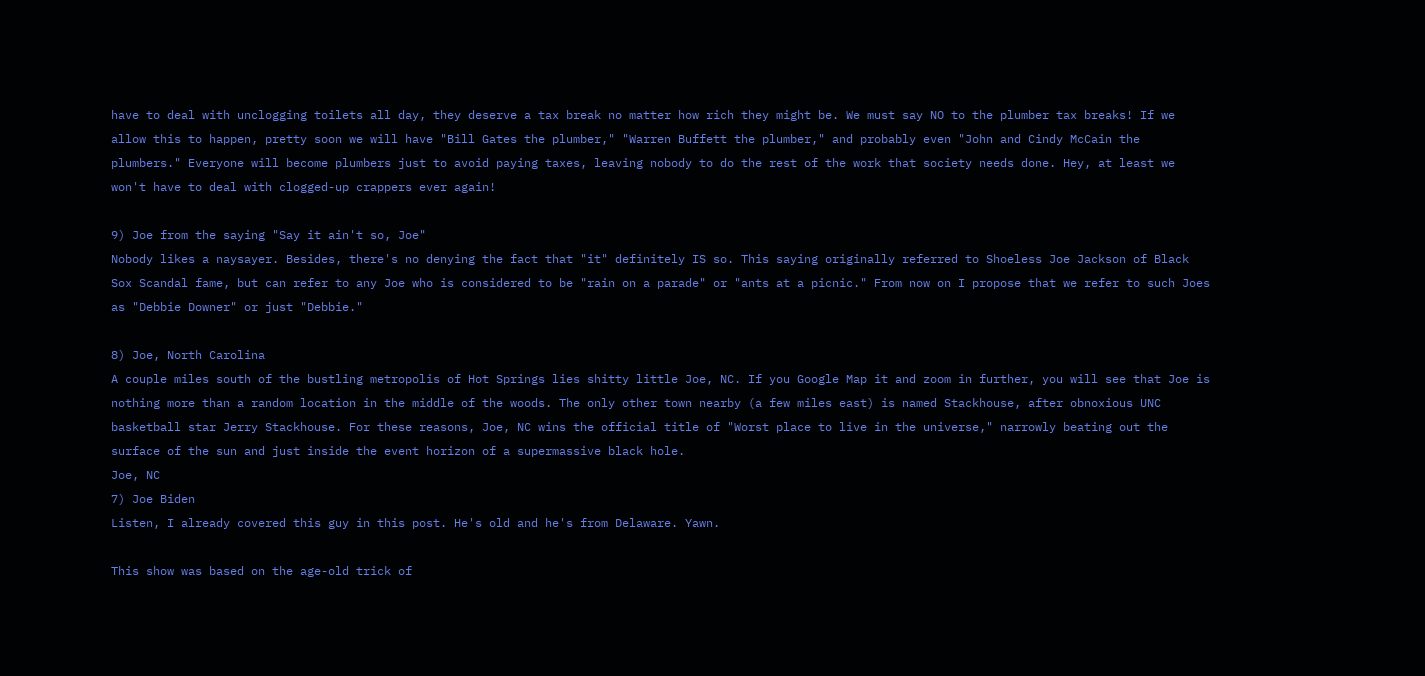have to deal with unclogging toilets all day, they deserve a tax break no matter how rich they might be. We must say NO to the plumber tax breaks! If we allow this to happen, pretty soon we will have "Bill Gates the plumber," "Warren Buffett the plumber," and probably even "John and Cindy McCain the plumbers." Everyone will become plumbers just to avoid paying taxes, leaving nobody to do the rest of the work that society needs done. Hey, at least we won't have to deal with clogged-up crappers ever again!

9) Joe from the saying "Say it ain't so, Joe"
Nobody likes a naysayer. Besides, there's no denying the fact that "it" definitely IS so. This saying originally referred to Shoeless Joe Jackson of Black Sox Scandal fame, but can refer to any Joe who is considered to be "rain on a parade" or "ants at a picnic." From now on I propose that we refer to such Joes as "Debbie Downer" or just "Debbie."

8) Joe, North Carolina
A couple miles south of the bustling metropolis of Hot Springs lies shitty little Joe, NC. If you Google Map it and zoom in further, you will see that Joe is nothing more than a random location in the middle of the woods. The only other town nearby (a few miles east) is named Stackhouse, after obnoxious UNC basketball star Jerry Stackhouse. For these reasons, Joe, NC wins the official title of "Worst place to live in the universe," narrowly beating out the surface of the sun and just inside the event horizon of a supermassive black hole.
Joe, NC
7) Joe Biden
Listen, I already covered this guy in this post. He's old and he's from Delaware. Yawn.

This show was based on the age-old trick of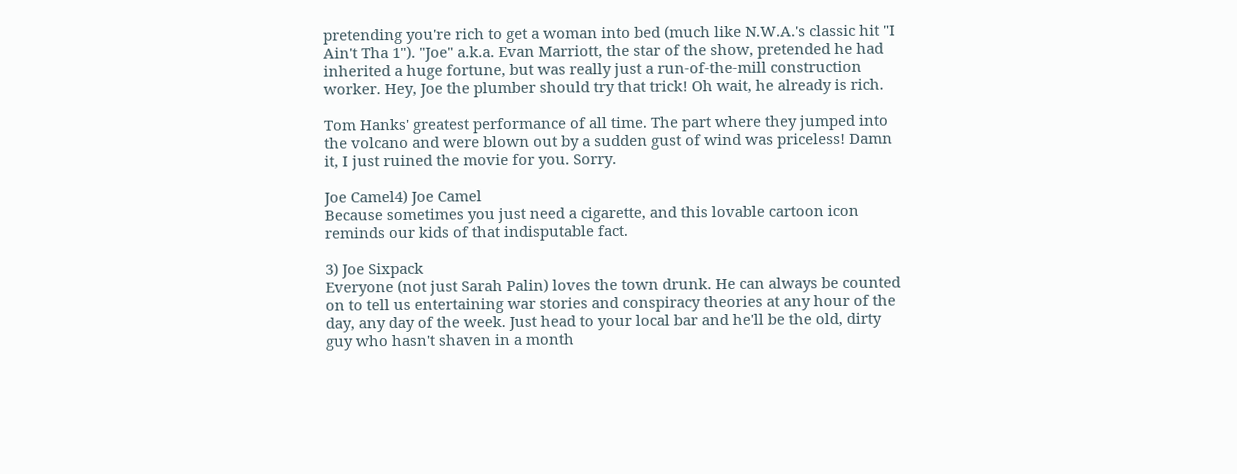pretending you're rich to get a woman into bed (much like N.W.A.'s classic hit "I Ain't Tha 1"). "Joe" a.k.a. Evan Marriott, the star of the show, pretended he had inherited a huge fortune, but was really just a run-of-the-mill construction worker. Hey, Joe the plumber should try that trick! Oh wait, he already is rich.

Tom Hanks' greatest performance of all time. The part where they jumped into the volcano and were blown out by a sudden gust of wind was priceless! Damn it, I just ruined the movie for you. Sorry.

Joe Camel4) Joe Camel
Because sometimes you just need a cigarette, and this lovable cartoon icon reminds our kids of that indisputable fact.

3) Joe Sixpack
Everyone (not just Sarah Palin) loves the town drunk. He can always be counted on to tell us entertaining war stories and conspiracy theories at any hour of the day, any day of the week. Just head to your local bar and he'll be the old, dirty guy who hasn't shaven in a month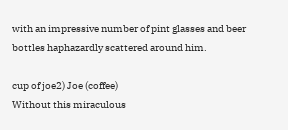with an impressive number of pint glasses and beer bottles haphazardly scattered around him.

cup of joe2) Joe (coffee)
Without this miraculous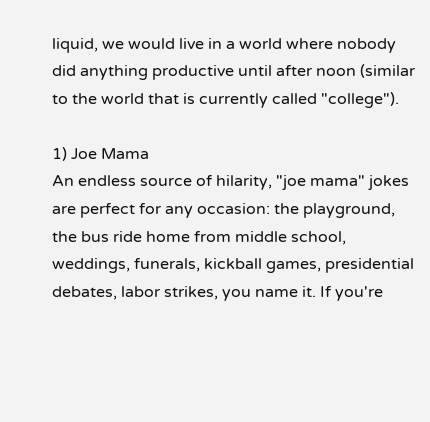liquid, we would live in a world where nobody did anything productive until after noon (similar to the world that is currently called "college").

1) Joe Mama
An endless source of hilarity, "joe mama" jokes are perfect for any occasion: the playground, the bus ride home from middle school, weddings, funerals, kickball games, presidential debates, labor strikes, you name it. If you're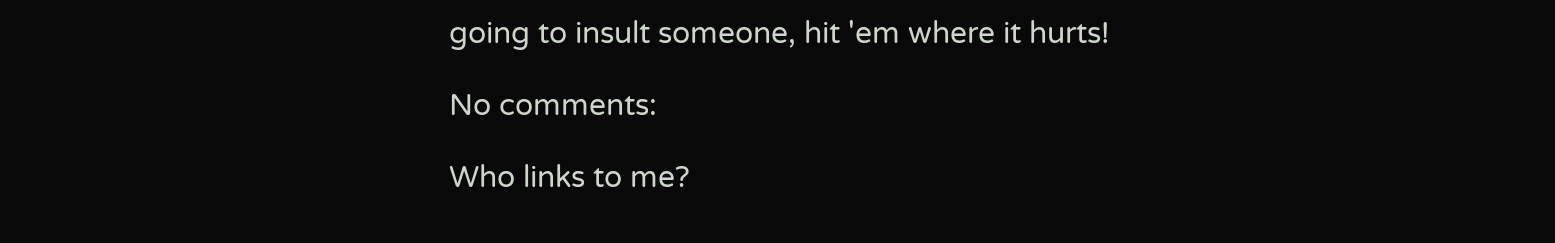going to insult someone, hit 'em where it hurts!

No comments:

Who links to me?